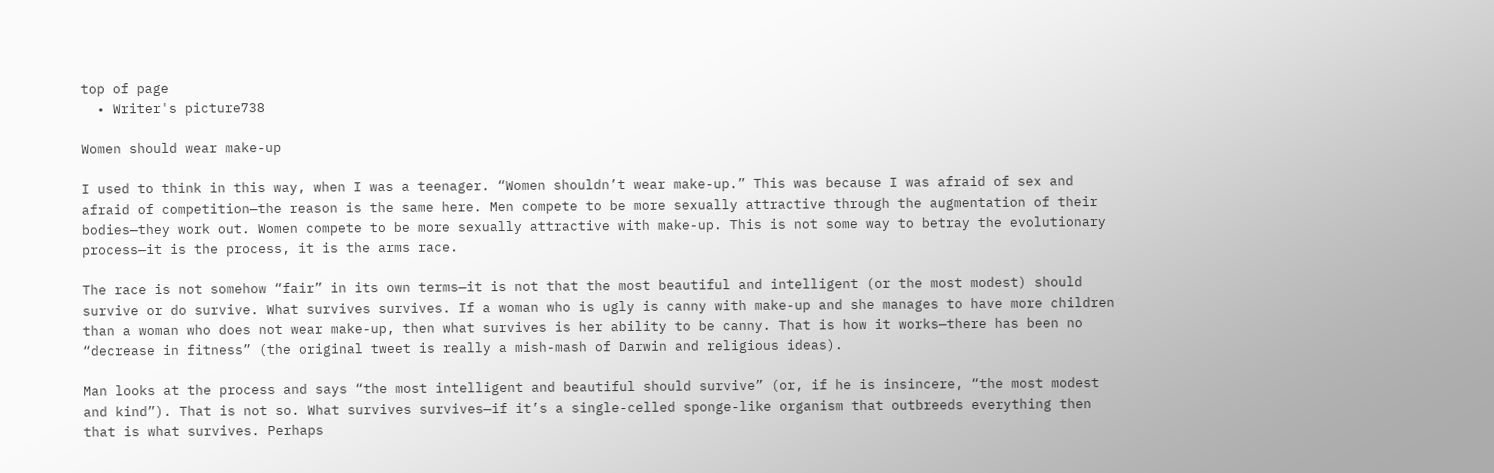top of page
  • Writer's picture738

Women should wear make-up

I used to think in this way, when I was a teenager. “Women shouldn’t wear make-up.” This was because I was afraid of sex and afraid of competition—the reason is the same here. Men compete to be more sexually attractive through the augmentation of their bodies—they work out. Women compete to be more sexually attractive with make-up. This is not some way to betray the evolutionary process—it is the process, it is the arms race.

The race is not somehow “fair” in its own terms—it is not that the most beautiful and intelligent (or the most modest) should survive or do survive. What survives survives. If a woman who is ugly is canny with make-up and she manages to have more children than a woman who does not wear make-up, then what survives is her ability to be canny. That is how it works—there has been no “decrease in fitness” (the original tweet is really a mish-mash of Darwin and religious ideas).

Man looks at the process and says “the most intelligent and beautiful should survive” (or, if he is insincere, “the most modest and kind”). That is not so. What survives survives—if it’s a single-celled sponge-like organism that outbreeds everything then that is what survives. Perhaps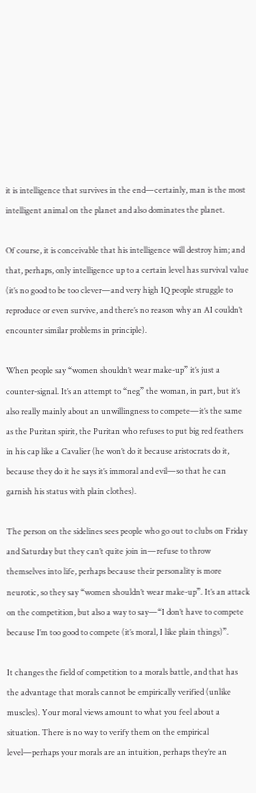it is intelligence that survives in the end—certainly, man is the most intelligent animal on the planet and also dominates the planet.

Of course, it is conceivable that his intelligence will destroy him; and that, perhaps, only intelligence up to a certain level has survival value (it’s no good to be too clever—and very high IQ people struggle to reproduce or even survive, and there’s no reason why an AI couldn’t encounter similar problems in principle).

When people say “women shouldn’t wear make-up” it’s just a counter-signal. It’s an attempt to “neg” the woman, in part, but it’s also really mainly about an unwillingness to compete—it’s the same as the Puritan spirit, the Puritan who refuses to put big red feathers in his cap like a Cavalier (he won’t do it because aristocrats do it, because they do it he says it’s immoral and evil—so that he can garnish his status with plain clothes).

The person on the sidelines sees people who go out to clubs on Friday and Saturday but they can’t quite join in—refuse to throw themselves into life, perhaps because their personality is more neurotic, so they say “women shouldn’t wear make-up”. It’s an attack on the competition, but also a way to say—“I don’t have to compete because I’m too good to compete (it’s moral, I like plain things)”.

It changes the field of competition to a morals battle, and that has the advantage that morals cannot be empirically verified (unlike muscles). Your moral views amount to what you feel about a situation. There is no way to verify them on the empirical level—perhaps your morals are an intuition, perhaps they’re an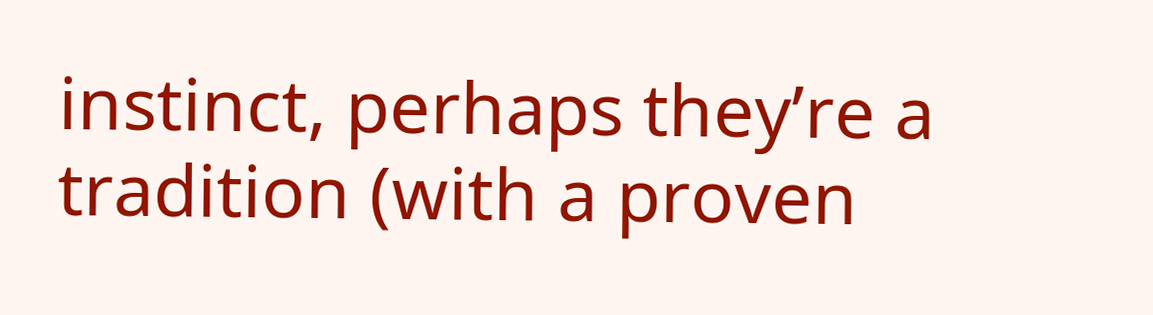instinct, perhaps they’re a tradition (with a proven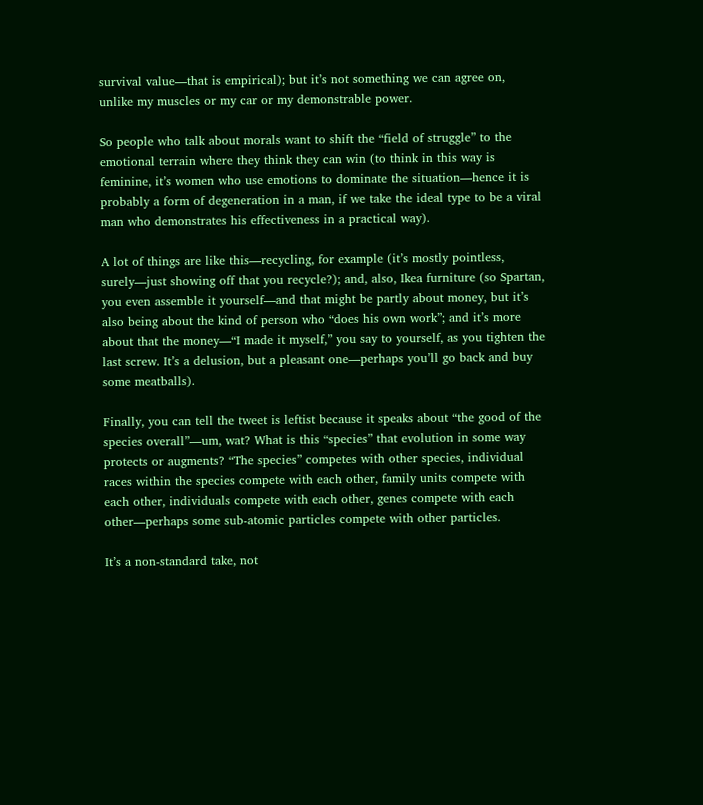survival value—that is empirical); but it’s not something we can agree on, unlike my muscles or my car or my demonstrable power.

So people who talk about morals want to shift the “field of struggle” to the emotional terrain where they think they can win (to think in this way is feminine, it’s women who use emotions to dominate the situation—hence it is probably a form of degeneration in a man, if we take the ideal type to be a viral man who demonstrates his effectiveness in a practical way).

A lot of things are like this—recycling, for example (it’s mostly pointless, surely—just showing off that you recycle?); and, also, Ikea furniture (so Spartan, you even assemble it yourself—and that might be partly about money, but it’s also being about the kind of person who “does his own work”; and it’s more about that the money—“I made it myself,” you say to yourself, as you tighten the last screw. It’s a delusion, but a pleasant one—perhaps you’ll go back and buy some meatballs).

Finally, you can tell the tweet is leftist because it speaks about “the good of the species overall”—um, wat? What is this “species” that evolution in some way protects or augments? “The species” competes with other species, individual races within the species compete with each other, family units compete with each other, individuals compete with each other, genes compete with each other—perhaps some sub-atomic particles compete with other particles.

It’s a non-standard take, not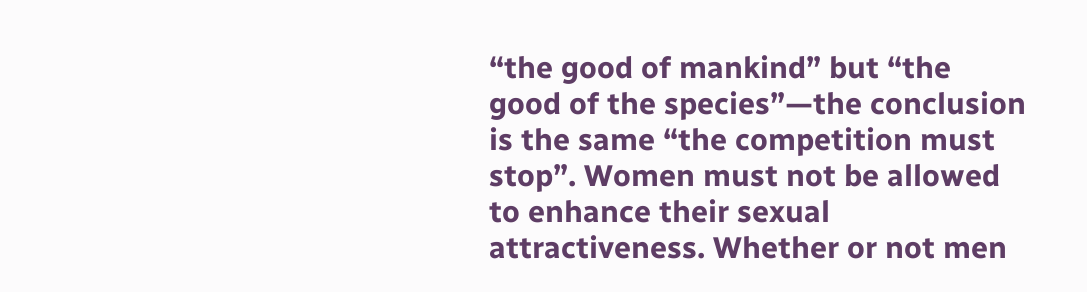“the good of mankind” but “the good of the species”—the conclusion is the same “the competition must stop”. Women must not be allowed to enhance their sexual attractiveness. Whether or not men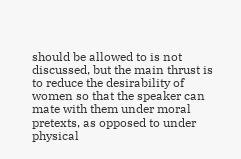should be allowed to is not discussed, but the main thrust is to reduce the desirability of women so that the speaker can mate with them under moral pretexts, as opposed to under physical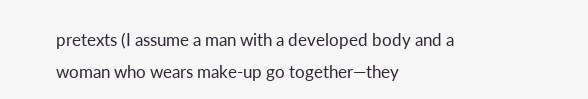pretexts (I assume a man with a developed body and a woman who wears make-up go together—they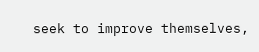seek to improve themselves,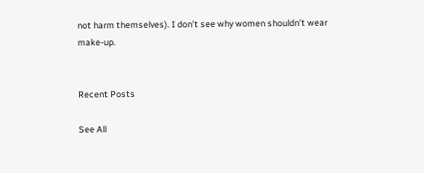not harm themselves). I don’t see why women shouldn’t wear make-up.


Recent Posts

See All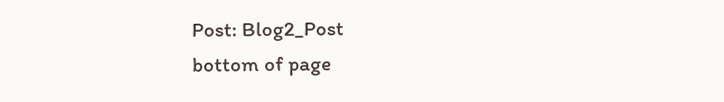Post: Blog2_Post
bottom of page